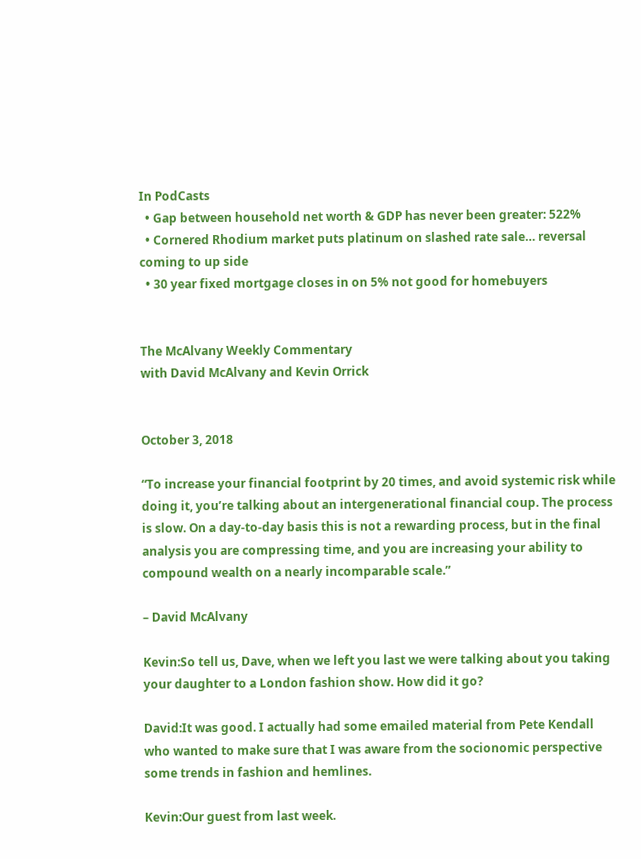In PodCasts
  • Gap between household net worth & GDP has never been greater: 522%
  • Cornered Rhodium market puts platinum on slashed rate sale… reversal coming to up side
  • 30 year fixed mortgage closes in on 5% not good for homebuyers


The McAlvany Weekly Commentary
with David McAlvany and Kevin Orrick


October 3, 2018

“To increase your financial footprint by 20 times, and avoid systemic risk while doing it, you’re talking about an intergenerational financial coup. The process is slow. On a day-to-day basis this is not a rewarding process, but in the final analysis you are compressing time, and you are increasing your ability to compound wealth on a nearly incomparable scale.”

– David McAlvany

Kevin:So tell us, Dave, when we left you last we were talking about you taking your daughter to a London fashion show. How did it go?

David:It was good. I actually had some emailed material from Pete Kendall who wanted to make sure that I was aware from the socionomic perspective some trends in fashion and hemlines.

Kevin:Our guest from last week.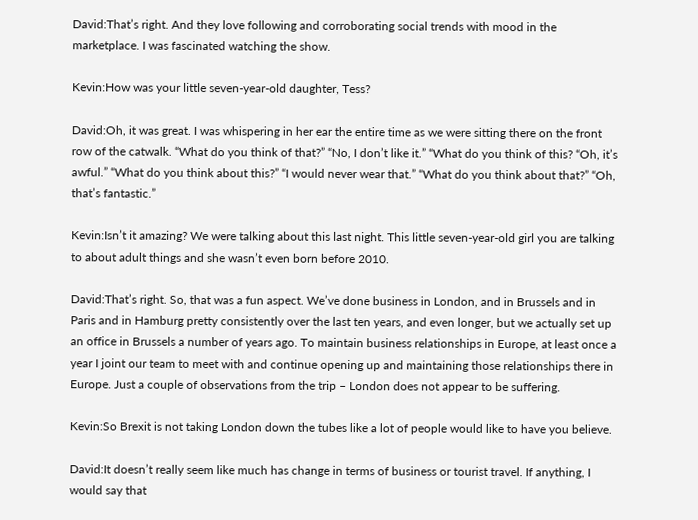David:That’s right. And they love following and corroborating social trends with mood in the marketplace. I was fascinated watching the show.

Kevin:How was your little seven-year-old daughter, Tess?

David:Oh, it was great. I was whispering in her ear the entire time as we were sitting there on the front row of the catwalk. “What do you think of that?” “No, I don’t like it.” “What do you think of this? “Oh, it’s awful.” “What do you think about this?” “I would never wear that.” “What do you think about that?” “Oh, that’s fantastic.”

Kevin:Isn’t it amazing? We were talking about this last night. This little seven-year-old girl you are talking to about adult things and she wasn’t even born before 2010.

David:That’s right. So, that was a fun aspect. We’ve done business in London, and in Brussels and in Paris and in Hamburg pretty consistently over the last ten years, and even longer, but we actually set up an office in Brussels a number of years ago. To maintain business relationships in Europe, at least once a year I joint our team to meet with and continue opening up and maintaining those relationships there in Europe. Just a couple of observations from the trip – London does not appear to be suffering.

Kevin:So Brexit is not taking London down the tubes like a lot of people would like to have you believe.

David:It doesn’t really seem like much has change in terms of business or tourist travel. If anything, I would say that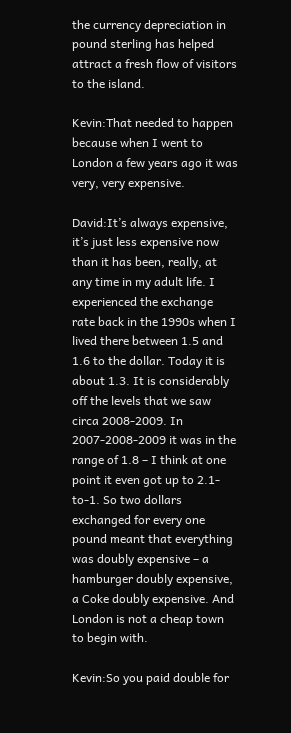the currency depreciation in pound sterling has helped attract a fresh flow of visitors to the island.

Kevin:That needed to happen because when I went to London a few years ago it was very, very expensive.

David:It’s always expensive, it’s just less expensive now than it has been, really, at any time in my adult life. I experienced the exchange rate back in the 1990s when I lived there between 1.5 and 1.6 to the dollar. Today it is about 1.3. It is considerably off the levels that we saw circa 2008-2009. In 2007-2008-2009 it was in the range of 1.8 – I think at one point it even got up to 2.1-to-1. So two dollars exchanged for every one pound meant that everything was doubly expensive – a hamburger doubly expensive, a Coke doubly expensive. And London is not a cheap town to begin with.

Kevin:So you paid double for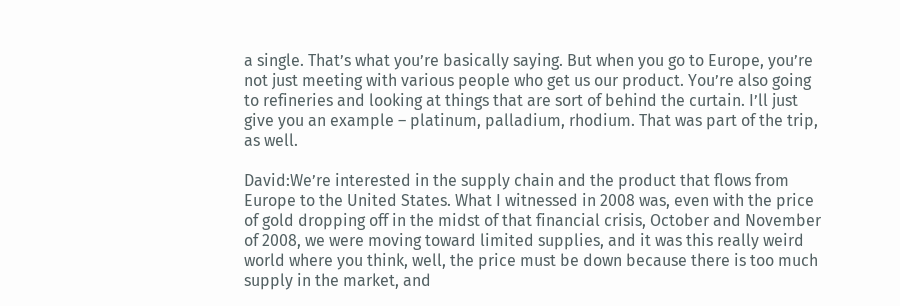a single. That’s what you’re basically saying. But when you go to Europe, you’re not just meeting with various people who get us our product. You’re also going to refineries and looking at things that are sort of behind the curtain. I’ll just give you an example – platinum, palladium, rhodium. That was part of the trip, as well.

David:We’re interested in the supply chain and the product that flows from Europe to the United States. What I witnessed in 2008 was, even with the price of gold dropping off in the midst of that financial crisis, October and November of 2008, we were moving toward limited supplies, and it was this really weird world where you think, well, the price must be down because there is too much supply in the market, and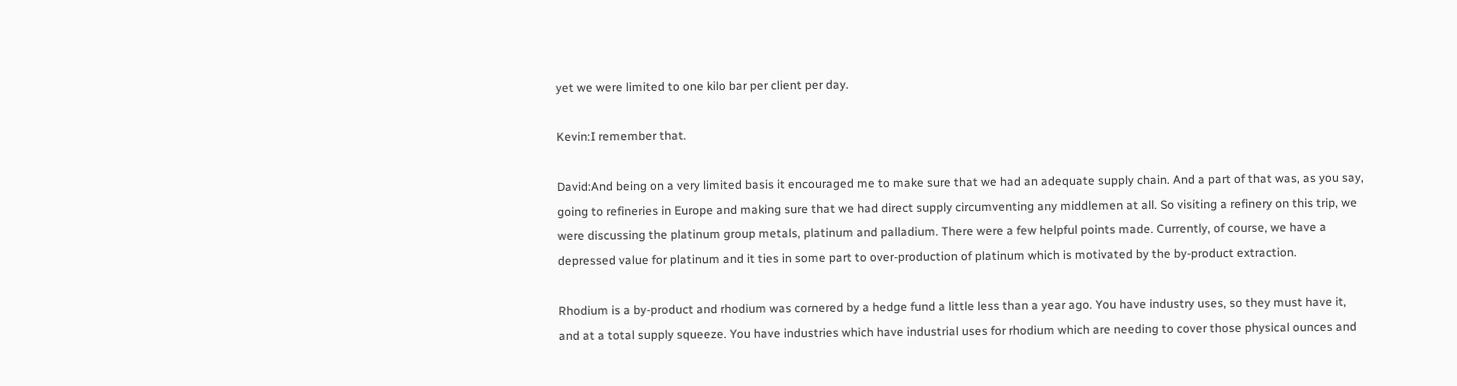yet we were limited to one kilo bar per client per day.

Kevin:I remember that.

David:And being on a very limited basis it encouraged me to make sure that we had an adequate supply chain. And a part of that was, as you say, going to refineries in Europe and making sure that we had direct supply circumventing any middlemen at all. So visiting a refinery on this trip, we were discussing the platinum group metals, platinum and palladium. There were a few helpful points made. Currently, of course, we have a depressed value for platinum and it ties in some part to over-production of platinum which is motivated by the by-product extraction.

Rhodium is a by-product and rhodium was cornered by a hedge fund a little less than a year ago. You have industry uses, so they must have it, and at a total supply squeeze. You have industries which have industrial uses for rhodium which are needing to cover those physical ounces and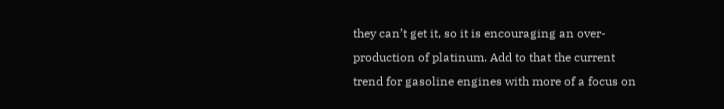they can’t get it, so it is encouraging an over-production of platinum. Add to that the current trend for gasoline engines with more of a focus on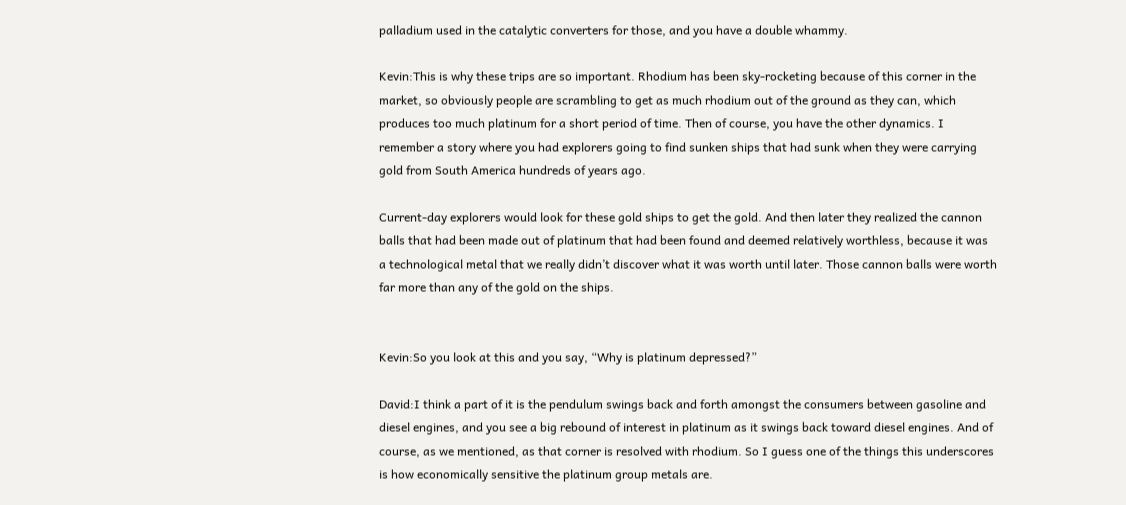palladium used in the catalytic converters for those, and you have a double whammy.

Kevin:This is why these trips are so important. Rhodium has been sky-rocketing because of this corner in the market, so obviously people are scrambling to get as much rhodium out of the ground as they can, which produces too much platinum for a short period of time. Then of course, you have the other dynamics. I remember a story where you had explorers going to find sunken ships that had sunk when they were carrying gold from South America hundreds of years ago.

Current-day explorers would look for these gold ships to get the gold. And then later they realized the cannon balls that had been made out of platinum that had been found and deemed relatively worthless, because it was a technological metal that we really didn’t discover what it was worth until later. Those cannon balls were worth far more than any of the gold on the ships.


Kevin:So you look at this and you say, “Why is platinum depressed?”

David:I think a part of it is the pendulum swings back and forth amongst the consumers between gasoline and diesel engines, and you see a big rebound of interest in platinum as it swings back toward diesel engines. And of course, as we mentioned, as that corner is resolved with rhodium. So I guess one of the things this underscores is how economically sensitive the platinum group metals are.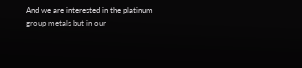And we are interested in the platinum group metals but in our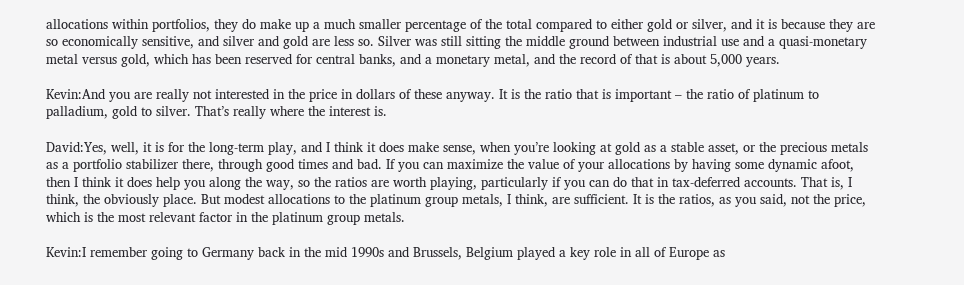allocations within portfolios, they do make up a much smaller percentage of the total compared to either gold or silver, and it is because they are so economically sensitive, and silver and gold are less so. Silver was still sitting the middle ground between industrial use and a quasi-monetary metal versus gold, which has been reserved for central banks, and a monetary metal, and the record of that is about 5,000 years.

Kevin:And you are really not interested in the price in dollars of these anyway. It is the ratio that is important – the ratio of platinum to palladium, gold to silver. That’s really where the interest is.

David:Yes, well, it is for the long-term play, and I think it does make sense, when you’re looking at gold as a stable asset, or the precious metals as a portfolio stabilizer there, through good times and bad. If you can maximize the value of your allocations by having some dynamic afoot, then I think it does help you along the way, so the ratios are worth playing, particularly if you can do that in tax-deferred accounts. That is, I think, the obviously place. But modest allocations to the platinum group metals, I think, are sufficient. It is the ratios, as you said, not the price, which is the most relevant factor in the platinum group metals.

Kevin:I remember going to Germany back in the mid 1990s and Brussels, Belgium played a key role in all of Europe as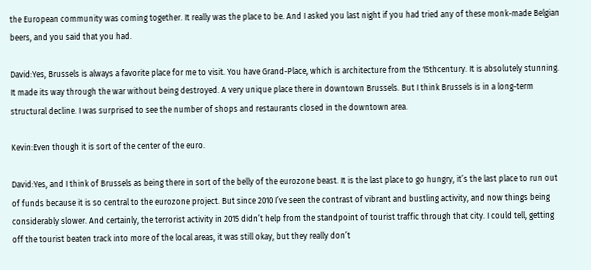the European community was coming together. It really was the place to be. And I asked you last night if you had tried any of these monk-made Belgian beers, and you said that you had.

David:Yes, Brussels is always a favorite place for me to visit. You have Grand-Place, which is architecture from the 15thcentury. It is absolutely stunning. It made its way through the war without being destroyed. A very unique place there in downtown Brussels. But I think Brussels is in a long-term structural decline. I was surprised to see the number of shops and restaurants closed in the downtown area.

Kevin:Even though it is sort of the center of the euro.

David:Yes, and I think of Brussels as being there in sort of the belly of the eurozone beast. It is the last place to go hungry, it’s the last place to run out of funds because it is so central to the eurozone project. But since 2010 I’ve seen the contrast of vibrant and bustling activity, and now things being considerably slower. And certainly, the terrorist activity in 2015 didn’t help from the standpoint of tourist traffic through that city. I could tell, getting off the tourist beaten track into more of the local areas, it was still okay, but they really don’t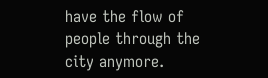have the flow of people through the city anymore.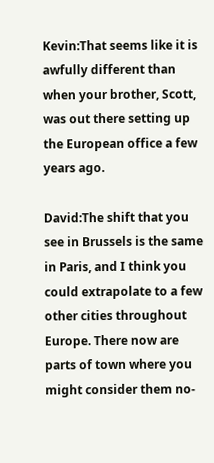Kevin:That seems like it is awfully different than when your brother, Scott, was out there setting up the European office a few years ago.

David:The shift that you see in Brussels is the same in Paris, and I think you could extrapolate to a few other cities throughout Europe. There now are parts of town where you might consider them no-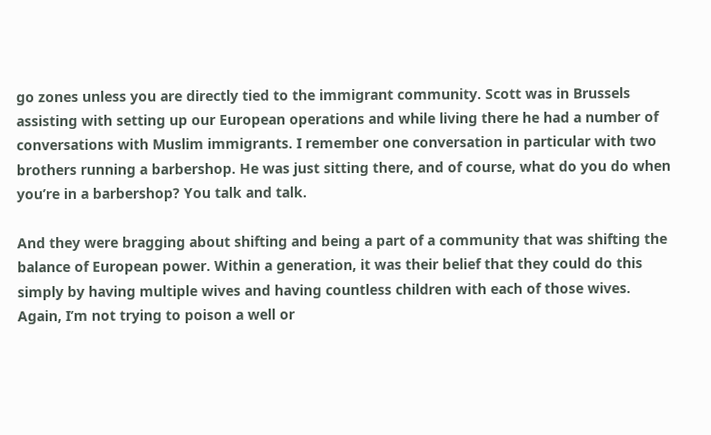go zones unless you are directly tied to the immigrant community. Scott was in Brussels assisting with setting up our European operations and while living there he had a number of conversations with Muslim immigrants. I remember one conversation in particular with two brothers running a barbershop. He was just sitting there, and of course, what do you do when you’re in a barbershop? You talk and talk.

And they were bragging about shifting and being a part of a community that was shifting the balance of European power. Within a generation, it was their belief that they could do this simply by having multiple wives and having countless children with each of those wives. Again, I’m not trying to poison a well or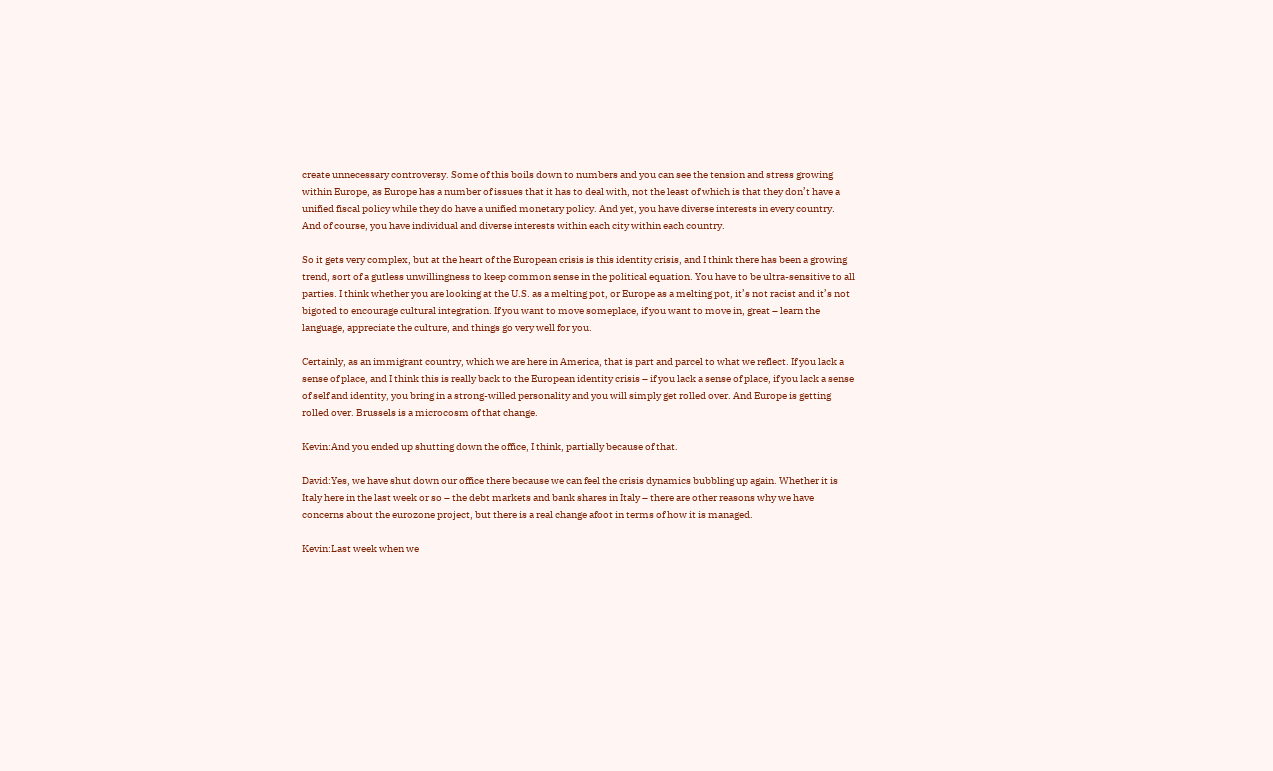create unnecessary controversy. Some of this boils down to numbers and you can see the tension and stress growing within Europe, as Europe has a number of issues that it has to deal with, not the least of which is that they don’t have a unified fiscal policy while they do have a unified monetary policy. And yet, you have diverse interests in every country. And of course, you have individual and diverse interests within each city within each country.

So it gets very complex, but at the heart of the European crisis is this identity crisis, and I think there has been a growing trend, sort of a gutless unwillingness to keep common sense in the political equation. You have to be ultra-sensitive to all parties. I think whether you are looking at the U.S. as a melting pot, or Europe as a melting pot, it’s not racist and it’s not bigoted to encourage cultural integration. If you want to move someplace, if you want to move in, great – learn the language, appreciate the culture, and things go very well for you.

Certainly, as an immigrant country, which we are here in America, that is part and parcel to what we reflect. If you lack a sense of place, and I think this is really back to the European identity crisis – if you lack a sense of place, if you lack a sense of self and identity, you bring in a strong-willed personality and you will simply get rolled over. And Europe is getting rolled over. Brussels is a microcosm of that change.

Kevin:And you ended up shutting down the office, I think, partially because of that.

David:Yes, we have shut down our office there because we can feel the crisis dynamics bubbling up again. Whether it is Italy here in the last week or so – the debt markets and bank shares in Italy – there are other reasons why we have concerns about the eurozone project, but there is a real change afoot in terms of how it is managed.

Kevin:Last week when we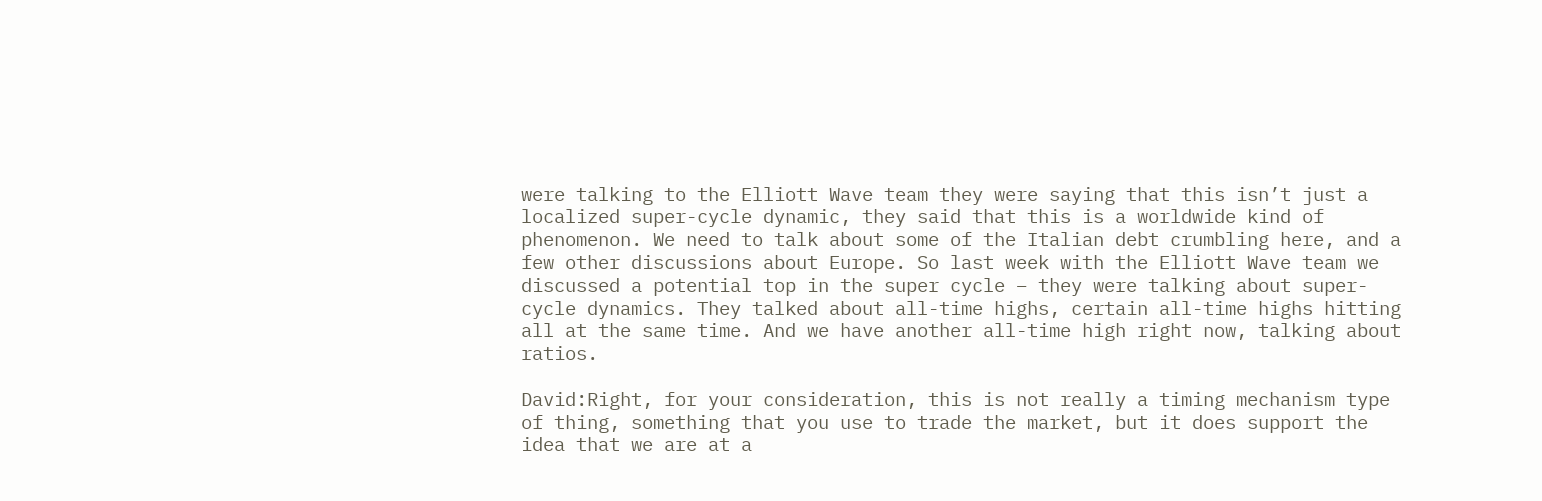were talking to the Elliott Wave team they were saying that this isn’t just a localized super-cycle dynamic, they said that this is a worldwide kind of phenomenon. We need to talk about some of the Italian debt crumbling here, and a few other discussions about Europe. So last week with the Elliott Wave team we discussed a potential top in the super cycle – they were talking about super-cycle dynamics. They talked about all-time highs, certain all-time highs hitting all at the same time. And we have another all-time high right now, talking about ratios.

David:Right, for your consideration, this is not really a timing mechanism type of thing, something that you use to trade the market, but it does support the idea that we are at a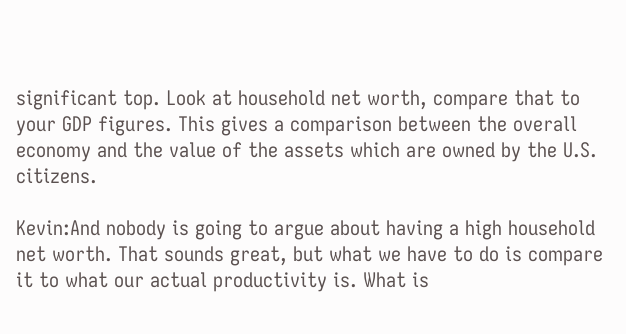significant top. Look at household net worth, compare that to your GDP figures. This gives a comparison between the overall economy and the value of the assets which are owned by the U.S. citizens.

Kevin:And nobody is going to argue about having a high household net worth. That sounds great, but what we have to do is compare it to what our actual productivity is. What is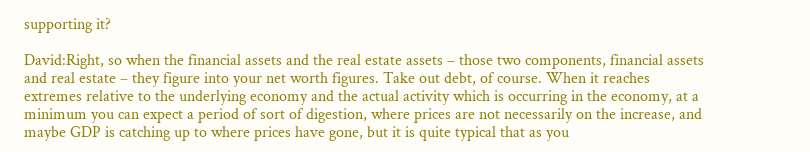supporting it?

David:Right, so when the financial assets and the real estate assets – those two components, financial assets and real estate – they figure into your net worth figures. Take out debt, of course. When it reaches extremes relative to the underlying economy and the actual activity which is occurring in the economy, at a minimum you can expect a period of sort of digestion, where prices are not necessarily on the increase, and maybe GDP is catching up to where prices have gone, but it is quite typical that as you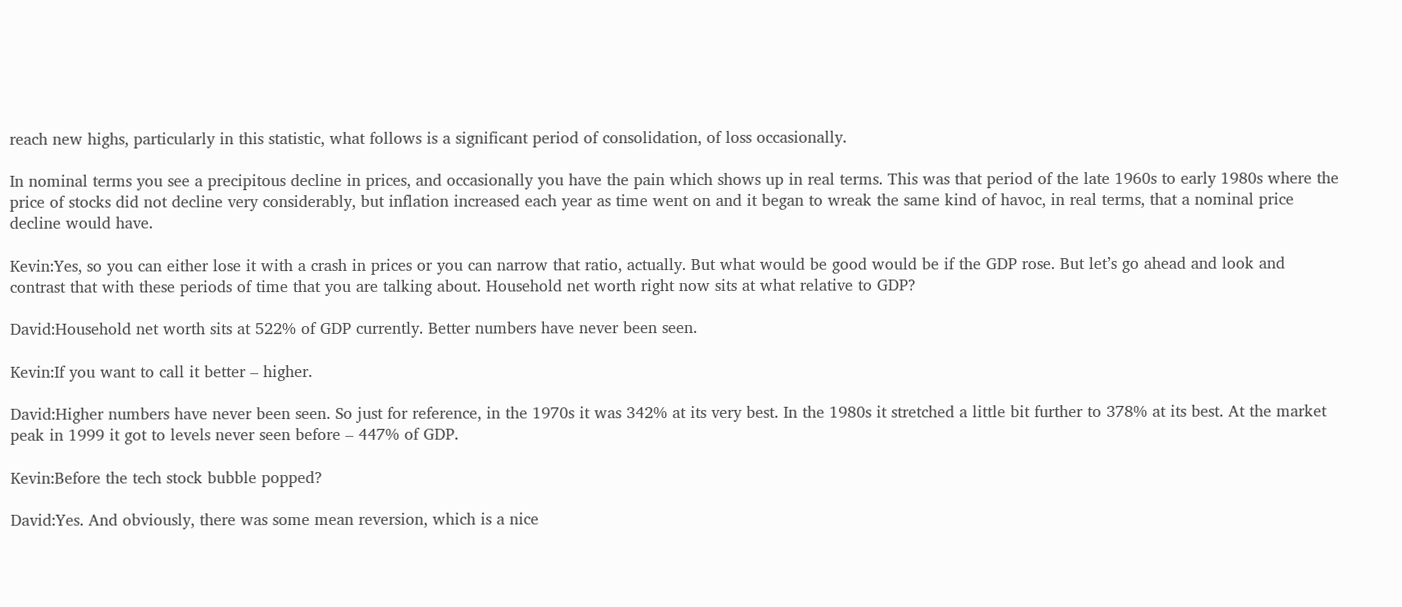reach new highs, particularly in this statistic, what follows is a significant period of consolidation, of loss occasionally.

In nominal terms you see a precipitous decline in prices, and occasionally you have the pain which shows up in real terms. This was that period of the late 1960s to early 1980s where the price of stocks did not decline very considerably, but inflation increased each year as time went on and it began to wreak the same kind of havoc, in real terms, that a nominal price decline would have.

Kevin:Yes, so you can either lose it with a crash in prices or you can narrow that ratio, actually. But what would be good would be if the GDP rose. But let’s go ahead and look and contrast that with these periods of time that you are talking about. Household net worth right now sits at what relative to GDP?

David:Household net worth sits at 522% of GDP currently. Better numbers have never been seen.

Kevin:If you want to call it better – higher.

David:Higher numbers have never been seen. So just for reference, in the 1970s it was 342% at its very best. In the 1980s it stretched a little bit further to 378% at its best. At the market peak in 1999 it got to levels never seen before – 447% of GDP.

Kevin:Before the tech stock bubble popped?

David:Yes. And obviously, there was some mean reversion, which is a nice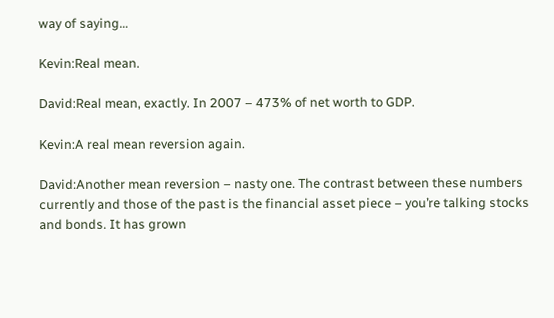way of saying…

Kevin:Real mean.

David:Real mean, exactly. In 2007 – 473% of net worth to GDP.

Kevin:A real mean reversion again.

David:Another mean reversion – nasty one. The contrast between these numbers currently and those of the past is the financial asset piece – you’re talking stocks and bonds. It has grown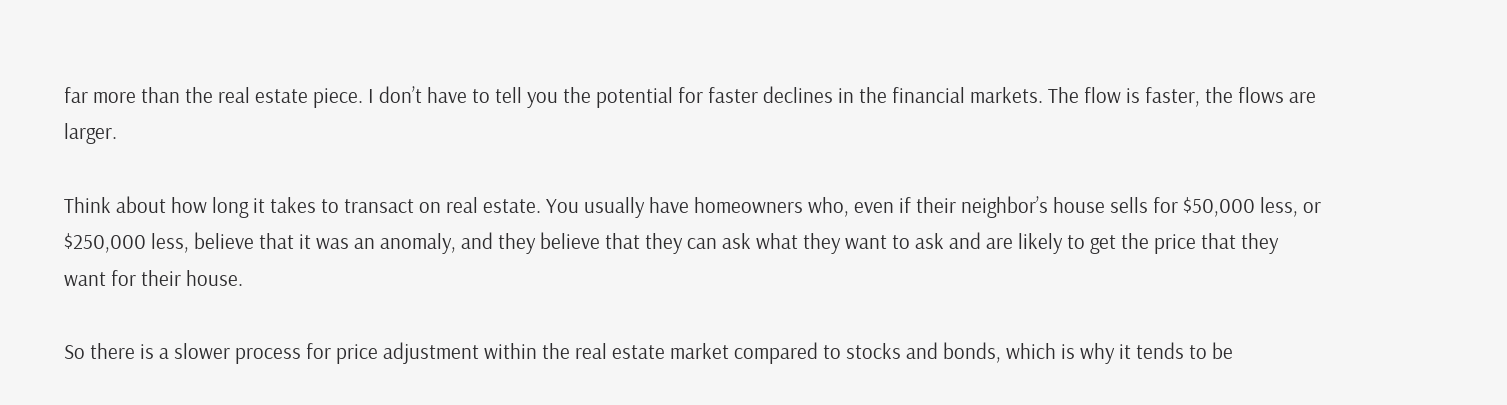far more than the real estate piece. I don’t have to tell you the potential for faster declines in the financial markets. The flow is faster, the flows are larger.

Think about how long it takes to transact on real estate. You usually have homeowners who, even if their neighbor’s house sells for $50,000 less, or $250,000 less, believe that it was an anomaly, and they believe that they can ask what they want to ask and are likely to get the price that they want for their house.

So there is a slower process for price adjustment within the real estate market compared to stocks and bonds, which is why it tends to be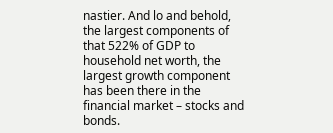nastier. And lo and behold, the largest components of that 522% of GDP to household net worth, the largest growth component has been there in the financial market – stocks and bonds.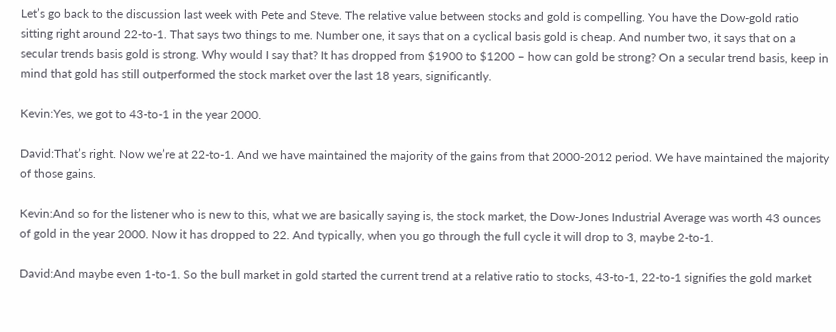Let’s go back to the discussion last week with Pete and Steve. The relative value between stocks and gold is compelling. You have the Dow-gold ratio sitting right around 22-to-1. That says two things to me. Number one, it says that on a cyclical basis gold is cheap. And number two, it says that on a secular trends basis gold is strong. Why would I say that? It has dropped from $1900 to $1200 – how can gold be strong? On a secular trend basis, keep in mind that gold has still outperformed the stock market over the last 18 years, significantly.

Kevin:Yes, we got to 43-to-1 in the year 2000.

David:That’s right. Now we’re at 22-to-1. And we have maintained the majority of the gains from that 2000-2012 period. We have maintained the majority of those gains.

Kevin:And so for the listener who is new to this, what we are basically saying is, the stock market, the Dow-Jones Industrial Average was worth 43 ounces of gold in the year 2000. Now it has dropped to 22. And typically, when you go through the full cycle it will drop to 3, maybe 2-to-1.

David:And maybe even 1-to-1. So the bull market in gold started the current trend at a relative ratio to stocks, 43-to-1, 22-to-1 signifies the gold market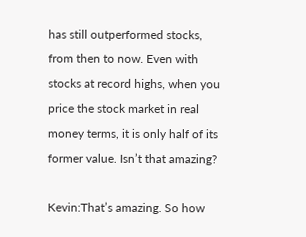has still outperformed stocks, from then to now. Even with stocks at record highs, when you price the stock market in real money terms, it is only half of its former value. Isn’t that amazing?

Kevin:That’s amazing. So how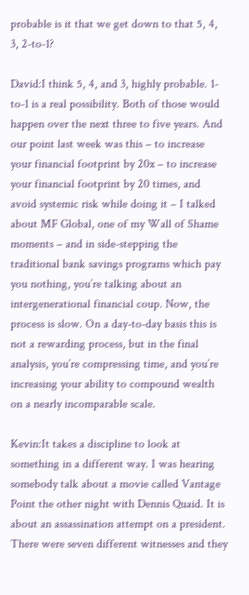probable is it that we get down to that 5, 4, 3, 2-to-1?

David:I think 5, 4, and 3, highly probable. 1-to-1 is a real possibility. Both of those would happen over the next three to five years. And our point last week was this – to increase your financial footprint by 20x – to increase your financial footprint by 20 times, and avoid systemic risk while doing it – I talked about MF Global, one of my Wall of Shame moments – and in side-stepping the traditional bank savings programs which pay you nothing, you’re talking about an intergenerational financial coup. Now, the process is slow. On a day-to-day basis this is not a rewarding process, but in the final analysis, you’re compressing time, and you’re increasing your ability to compound wealth on a nearly incomparable scale.

Kevin:It takes a discipline to look at something in a different way. I was hearing somebody talk about a movie called Vantage Point the other night with Dennis Quaid. It is about an assassination attempt on a president. There were seven different witnesses and they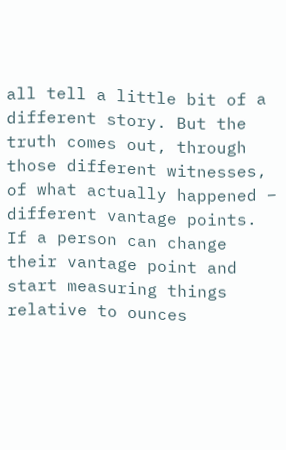all tell a little bit of a different story. But the truth comes out, through those different witnesses, of what actually happened – different vantage points. If a person can change their vantage point and start measuring things relative to ounces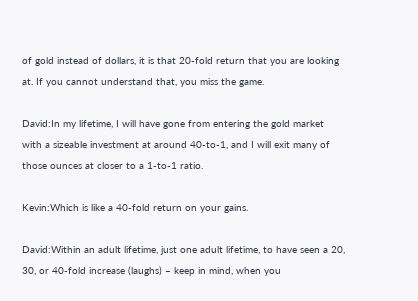of gold instead of dollars, it is that 20-fold return that you are looking at. If you cannot understand that, you miss the game.

David:In my lifetime, I will have gone from entering the gold market with a sizeable investment at around 40-to-1, and I will exit many of those ounces at closer to a 1-to-1 ratio.

Kevin:Which is like a 40-fold return on your gains.

David:Within an adult lifetime, just one adult lifetime, to have seen a 20, 30, or 40-fold increase (laughs) – keep in mind, when you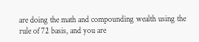are doing the math and compounding wealth using the rule of 72 basis, and you are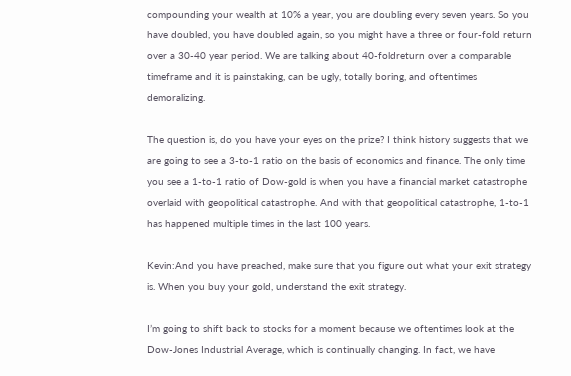compounding your wealth at 10% a year, you are doubling every seven years. So you have doubled, you have doubled again, so you might have a three or four-fold return over a 30-40 year period. We are talking about 40-foldreturn over a comparable timeframe and it is painstaking, can be ugly, totally boring, and oftentimes demoralizing.

The question is, do you have your eyes on the prize? I think history suggests that we are going to see a 3-to-1 ratio on the basis of economics and finance. The only time you see a 1-to-1 ratio of Dow-gold is when you have a financial market catastrophe overlaid with geopolitical catastrophe. And with that geopolitical catastrophe, 1-to-1 has happened multiple times in the last 100 years.

Kevin:And you have preached, make sure that you figure out what your exit strategy is. When you buy your gold, understand the exit strategy.

I’m going to shift back to stocks for a moment because we oftentimes look at the Dow-Jones Industrial Average, which is continually changing. In fact, we have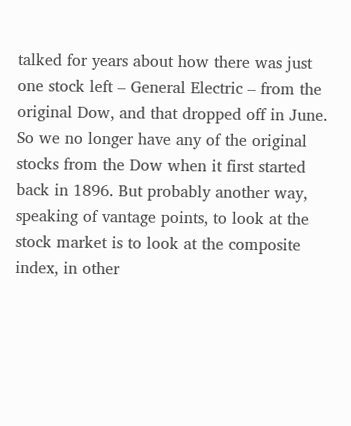talked for years about how there was just one stock left – General Electric – from the original Dow, and that dropped off in June. So we no longer have any of the original stocks from the Dow when it first started back in 1896. But probably another way, speaking of vantage points, to look at the stock market is to look at the composite index, in other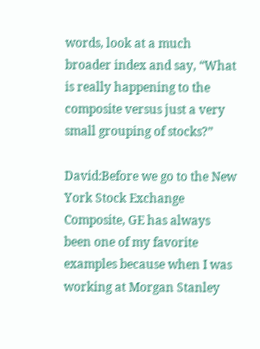words, look at a much broader index and say, “What is really happening to the composite versus just a very small grouping of stocks?”

David:Before we go to the New York Stock Exchange Composite, GE has always been one of my favorite examples because when I was working at Morgan Stanley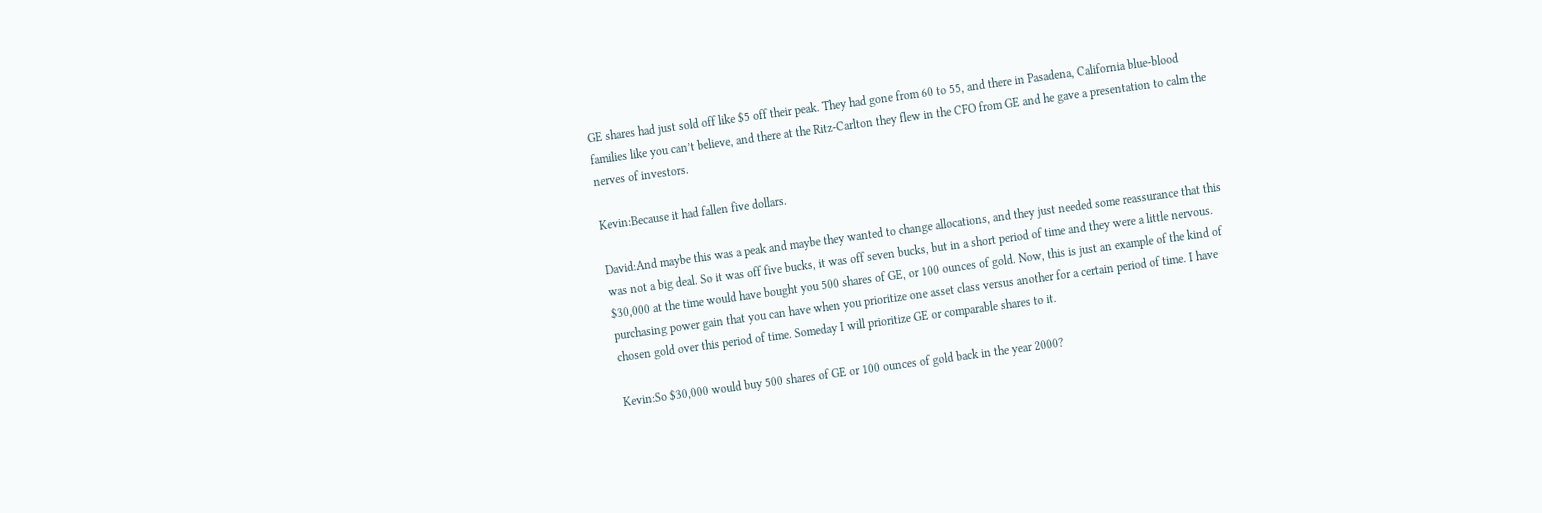GE shares had just sold off like $5 off their peak. They had gone from 60 to 55, and there in Pasadena, California blue-blood families like you can’t believe, and there at the Ritz-Carlton they flew in the CFO from GE and he gave a presentation to calm the nerves of investors.

Kevin:Because it had fallen five dollars.

David:And maybe this was a peak and maybe they wanted to change allocations, and they just needed some reassurance that this was not a big deal. So it was off five bucks, it was off seven bucks, but in a short period of time and they were a little nervous. $30,000 at the time would have bought you 500 shares of GE, or 100 ounces of gold. Now, this is just an example of the kind of purchasing power gain that you can have when you prioritize one asset class versus another for a certain period of time. I have chosen gold over this period of time. Someday I will prioritize GE or comparable shares to it.

Kevin:So $30,000 would buy 500 shares of GE or 100 ounces of gold back in the year 2000?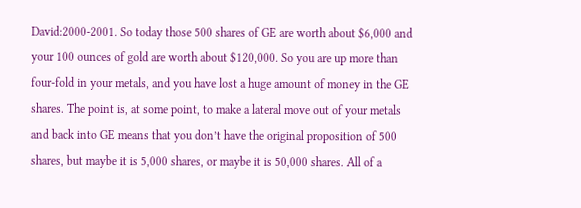David:2000-2001. So today those 500 shares of GE are worth about $6,000 and your 100 ounces of gold are worth about $120,000. So you are up more than four-fold in your metals, and you have lost a huge amount of money in the GE shares. The point is, at some point, to make a lateral move out of your metals and back into GE means that you don’t have the original proposition of 500 shares, but maybe it is 5,000 shares, or maybe it is 50,000 shares. All of a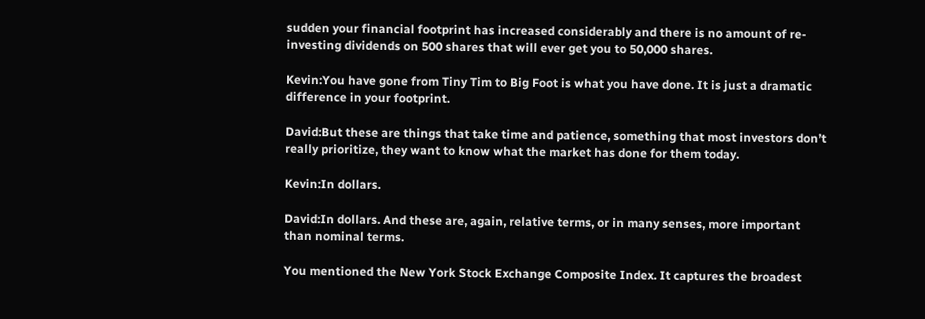sudden your financial footprint has increased considerably and there is no amount of re-investing dividends on 500 shares that will ever get you to 50,000 shares.

Kevin:You have gone from Tiny Tim to Big Foot is what you have done. It is just a dramatic difference in your footprint.

David:But these are things that take time and patience, something that most investors don’t really prioritize, they want to know what the market has done for them today.

Kevin:In dollars.

David:In dollars. And these are, again, relative terms, or in many senses, more important than nominal terms.

You mentioned the New York Stock Exchange Composite Index. It captures the broadest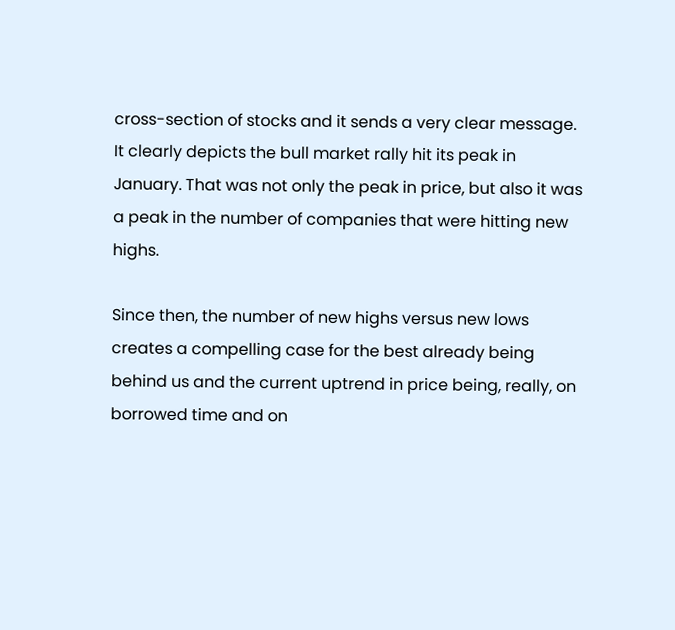cross-section of stocks and it sends a very clear message. It clearly depicts the bull market rally hit its peak in January. That was not only the peak in price, but also it was a peak in the number of companies that were hitting new highs.

Since then, the number of new highs versus new lows creates a compelling case for the best already being behind us and the current uptrend in price being, really, on borrowed time and on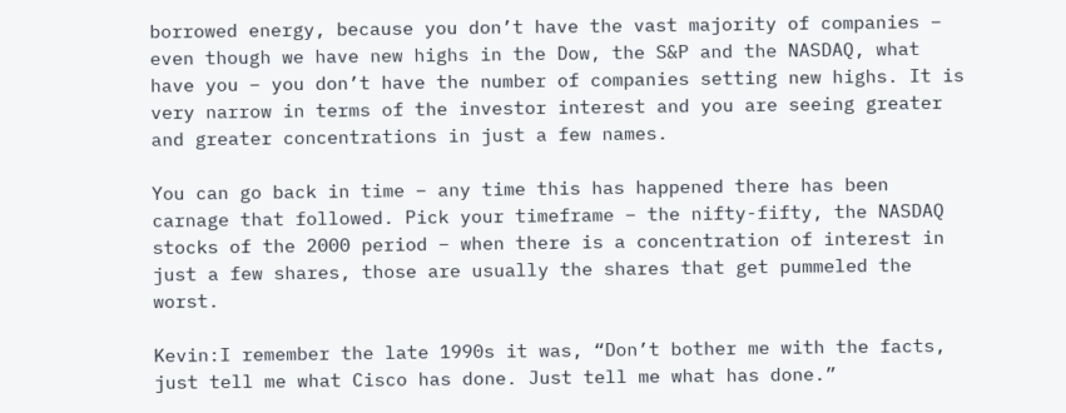borrowed energy, because you don’t have the vast majority of companies – even though we have new highs in the Dow, the S&P and the NASDAQ, what have you – you don’t have the number of companies setting new highs. It is very narrow in terms of the investor interest and you are seeing greater and greater concentrations in just a few names.

You can go back in time – any time this has happened there has been carnage that followed. Pick your timeframe – the nifty-fifty, the NASDAQ stocks of the 2000 period – when there is a concentration of interest in just a few shares, those are usually the shares that get pummeled the worst.

Kevin:I remember the late 1990s it was, “Don’t bother me with the facts, just tell me what Cisco has done. Just tell me what has done.”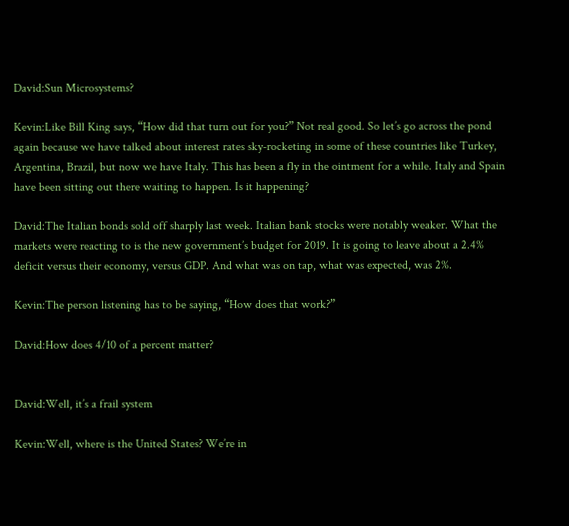David:Sun Microsystems?

Kevin:Like Bill King says, “How did that turn out for you?” Not real good. So let’s go across the pond again because we have talked about interest rates sky-rocketing in some of these countries like Turkey, Argentina, Brazil, but now we have Italy. This has been a fly in the ointment for a while. Italy and Spain have been sitting out there waiting to happen. Is it happening?

David:The Italian bonds sold off sharply last week. Italian bank stocks were notably weaker. What the markets were reacting to is the new government’s budget for 2019. It is going to leave about a 2.4% deficit versus their economy, versus GDP. And what was on tap, what was expected, was 2%.

Kevin:The person listening has to be saying, “How does that work?”

David:How does 4/10 of a percent matter?


David:Well, it’s a frail system

Kevin:Well, where is the United States? We’re in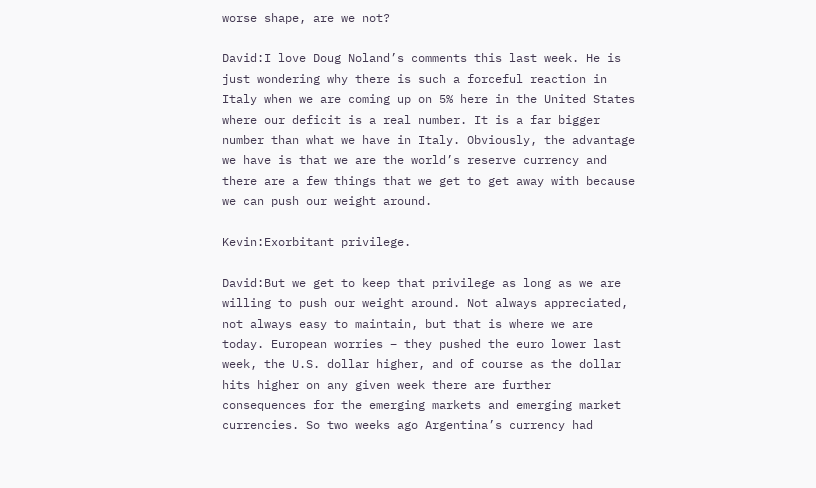worse shape, are we not?

David:I love Doug Noland’s comments this last week. He is just wondering why there is such a forceful reaction in Italy when we are coming up on 5% here in the United States where our deficit is a real number. It is a far bigger number than what we have in Italy. Obviously, the advantage we have is that we are the world’s reserve currency and there are a few things that we get to get away with because we can push our weight around.

Kevin:Exorbitant privilege.

David:But we get to keep that privilege as long as we are willing to push our weight around. Not always appreciated, not always easy to maintain, but that is where we are today. European worries – they pushed the euro lower last week, the U.S. dollar higher, and of course as the dollar hits higher on any given week there are further consequences for the emerging markets and emerging market currencies. So two weeks ago Argentina’s currency had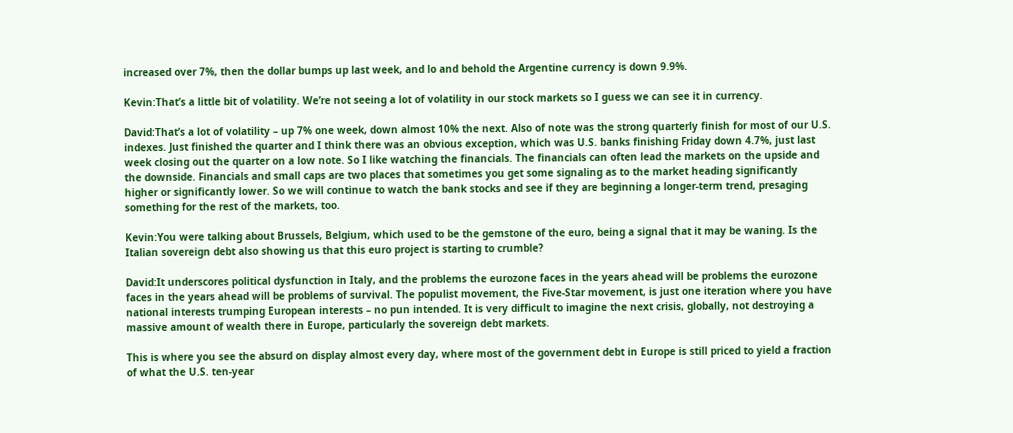increased over 7%, then the dollar bumps up last week, and lo and behold the Argentine currency is down 9.9%.

Kevin:That’s a little bit of volatility. We’re not seeing a lot of volatility in our stock markets so I guess we can see it in currency.

David:That’s a lot of volatility – up 7% one week, down almost 10% the next. Also of note was the strong quarterly finish for most of our U.S. indexes. Just finished the quarter and I think there was an obvious exception, which was U.S. banks finishing Friday down 4.7%, just last week closing out the quarter on a low note. So I like watching the financials. The financials can often lead the markets on the upside and the downside. Financials and small caps are two places that sometimes you get some signaling as to the market heading significantly higher or significantly lower. So we will continue to watch the bank stocks and see if they are beginning a longer-term trend, presaging something for the rest of the markets, too.

Kevin:You were talking about Brussels, Belgium, which used to be the gemstone of the euro, being a signal that it may be waning. Is the Italian sovereign debt also showing us that this euro project is starting to crumble?

David:It underscores political dysfunction in Italy, and the problems the eurozone faces in the years ahead will be problems the eurozone faces in the years ahead will be problems of survival. The populist movement, the Five-Star movement, is just one iteration where you have national interests trumping European interests – no pun intended. It is very difficult to imagine the next crisis, globally, not destroying a massive amount of wealth there in Europe, particularly the sovereign debt markets.

This is where you see the absurd on display almost every day, where most of the government debt in Europe is still priced to yield a fraction of what the U.S. ten-year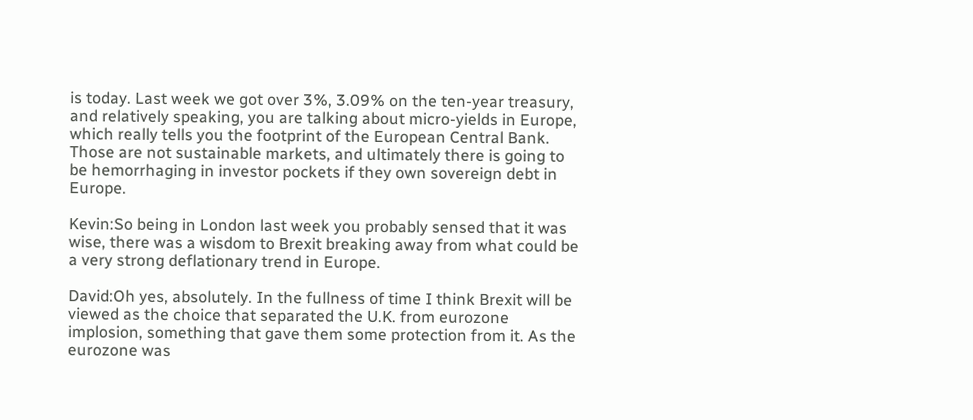is today. Last week we got over 3%, 3.09% on the ten-year treasury, and relatively speaking, you are talking about micro-yields in Europe, which really tells you the footprint of the European Central Bank. Those are not sustainable markets, and ultimately there is going to be hemorrhaging in investor pockets if they own sovereign debt in Europe.

Kevin:So being in London last week you probably sensed that it was wise, there was a wisdom to Brexit breaking away from what could be a very strong deflationary trend in Europe.

David:Oh yes, absolutely. In the fullness of time I think Brexit will be viewed as the choice that separated the U.K. from eurozone implosion, something that gave them some protection from it. As the eurozone was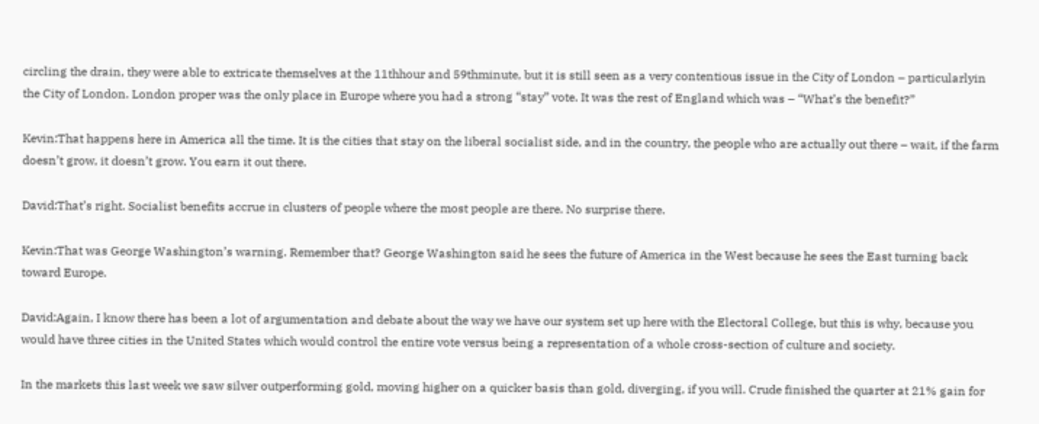circling the drain, they were able to extricate themselves at the 11thhour and 59thminute, but it is still seen as a very contentious issue in the City of London – particularlyin the City of London. London proper was the only place in Europe where you had a strong “stay” vote. It was the rest of England which was – “What’s the benefit?”

Kevin:That happens here in America all the time. It is the cities that stay on the liberal socialist side, and in the country, the people who are actually out there – wait, if the farm doesn’t grow, it doesn’t grow. You earn it out there.

David:That’s right. Socialist benefits accrue in clusters of people where the most people are there. No surprise there.

Kevin:That was George Washington’s warning. Remember that? George Washington said he sees the future of America in the West because he sees the East turning back toward Europe.

David:Again, I know there has been a lot of argumentation and debate about the way we have our system set up here with the Electoral College, but this is why, because you would have three cities in the United States which would control the entire vote versus being a representation of a whole cross-section of culture and society.

In the markets this last week we saw silver outperforming gold, moving higher on a quicker basis than gold, diverging, if you will. Crude finished the quarter at 21% gain for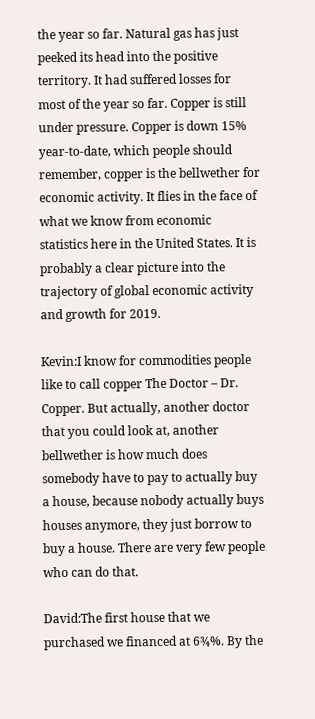the year so far. Natural gas has just peeked its head into the positive territory. It had suffered losses for most of the year so far. Copper is still under pressure. Copper is down 15% year-to-date, which people should remember, copper is the bellwether for economic activity. It flies in the face of what we know from economic statistics here in the United States. It is probably a clear picture into the trajectory of global economic activity and growth for 2019.

Kevin:I know for commodities people like to call copper The Doctor – Dr. Copper. But actually, another doctor that you could look at, another bellwether is how much does somebody have to pay to actually buy a house, because nobody actually buys houses anymore, they just borrow to buy a house. There are very few people who can do that.

David:The first house that we purchased we financed at 6¾%. By the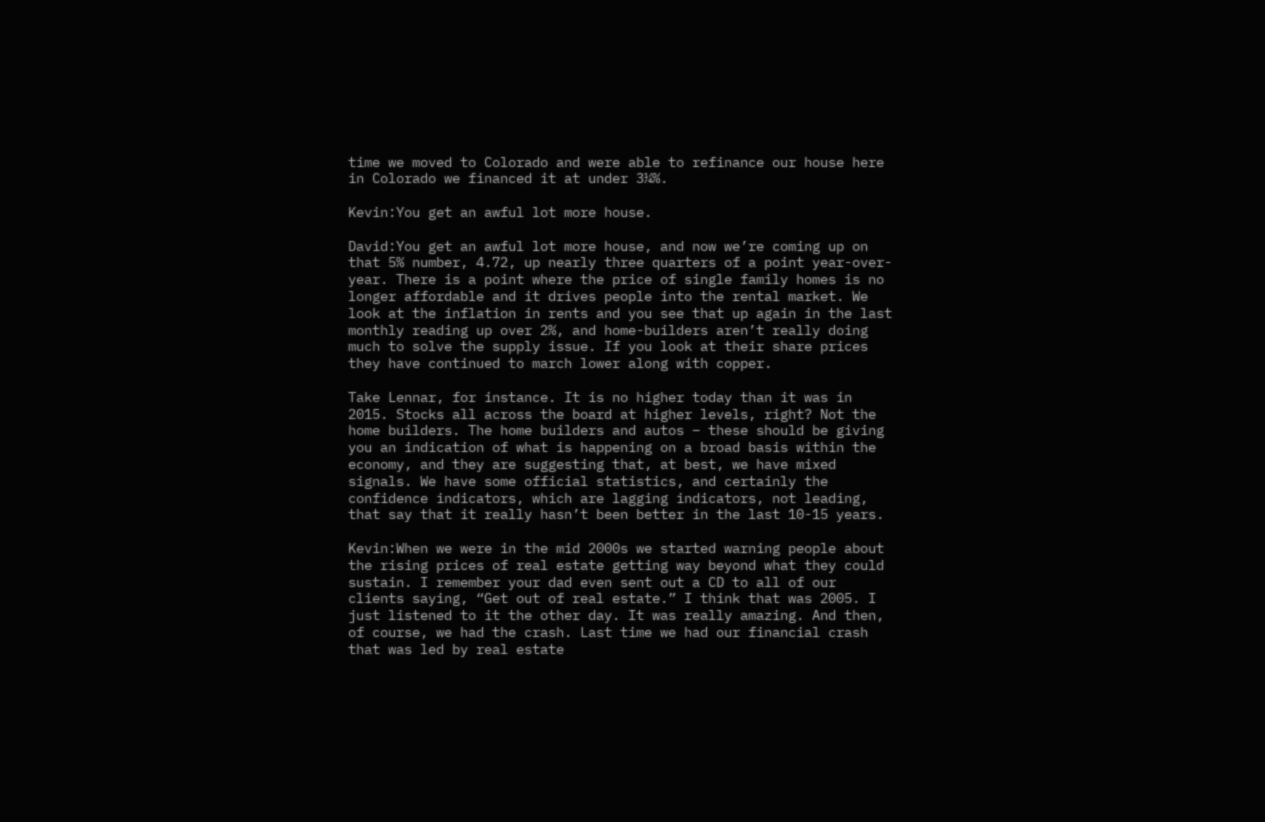time we moved to Colorado and were able to refinance our house here in Colorado we financed it at under 3¼%.

Kevin:You get an awful lot more house.

David:You get an awful lot more house, and now we’re coming up on that 5% number, 4.72, up nearly three quarters of a point year-over-year. There is a point where the price of single family homes is no longer affordable and it drives people into the rental market. We look at the inflation in rents and you see that up again in the last monthly reading up over 2%, and home-builders aren’t really doing much to solve the supply issue. If you look at their share prices they have continued to march lower along with copper.

Take Lennar, for instance. It is no higher today than it was in 2015. Stocks all across the board at higher levels, right? Not the home builders. The home builders and autos – these should be giving you an indication of what is happening on a broad basis within the economy, and they are suggesting that, at best, we have mixed signals. We have some official statistics, and certainly the confidence indicators, which are lagging indicators, not leading, that say that it really hasn’t been better in the last 10-15 years.

Kevin:When we were in the mid 2000s we started warning people about the rising prices of real estate getting way beyond what they could sustain. I remember your dad even sent out a CD to all of our clients saying, “Get out of real estate.” I think that was 2005. I just listened to it the other day. It was really amazing. And then, of course, we had the crash. Last time we had our financial crash that was led by real estate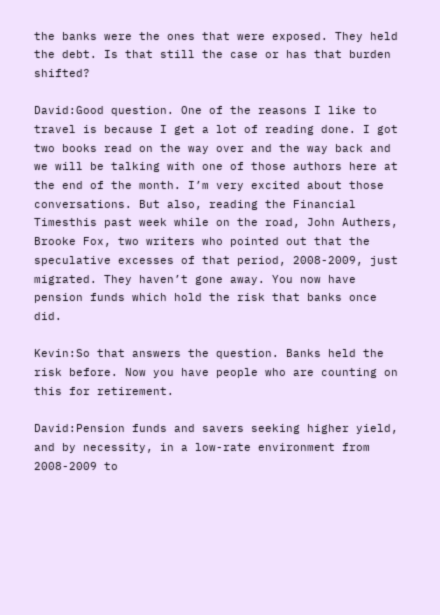the banks were the ones that were exposed. They held the debt. Is that still the case or has that burden shifted?

David:Good question. One of the reasons I like to travel is because I get a lot of reading done. I got two books read on the way over and the way back and we will be talking with one of those authors here at the end of the month. I’m very excited about those conversations. But also, reading the Financial Timesthis past week while on the road, John Authers, Brooke Fox, two writers who pointed out that the speculative excesses of that period, 2008-2009, just migrated. They haven’t gone away. You now have pension funds which hold the risk that banks once did.

Kevin:So that answers the question. Banks held the risk before. Now you have people who are counting on this for retirement.

David:Pension funds and savers seeking higher yield, and by necessity, in a low-rate environment from 2008-2009 to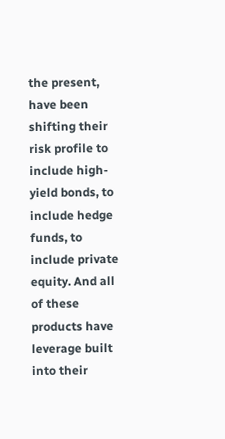the present, have been shifting their risk profile to include high-yield bonds, to include hedge funds, to include private equity. And all of these products have leverage built into their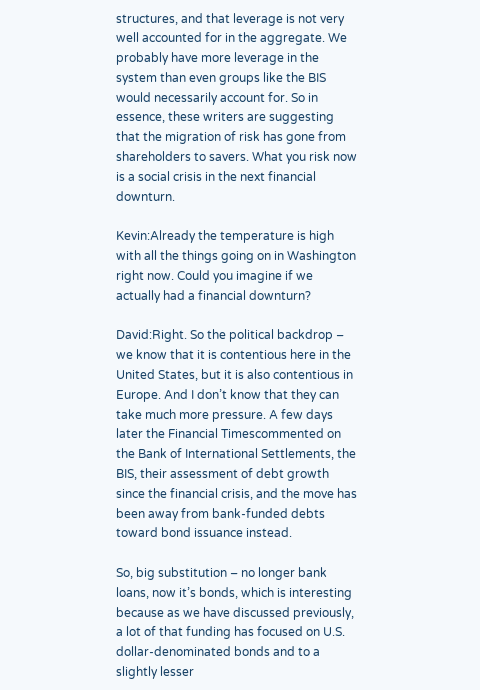structures, and that leverage is not very well accounted for in the aggregate. We probably have more leverage in the system than even groups like the BIS would necessarily account for. So in essence, these writers are suggesting that the migration of risk has gone from shareholders to savers. What you risk now is a social crisis in the next financial downturn.

Kevin:Already the temperature is high with all the things going on in Washington right now. Could you imagine if we actually had a financial downturn?

David:Right. So the political backdrop – we know that it is contentious here in the United States, but it is also contentious in Europe. And I don’t know that they can take much more pressure. A few days later the Financial Timescommented on the Bank of International Settlements, the BIS, their assessment of debt growth since the financial crisis, and the move has been away from bank-funded debts toward bond issuance instead.

So, big substitution – no longer bank loans, now it’s bonds, which is interesting because as we have discussed previously, a lot of that funding has focused on U.S. dollar-denominated bonds and to a slightly lesser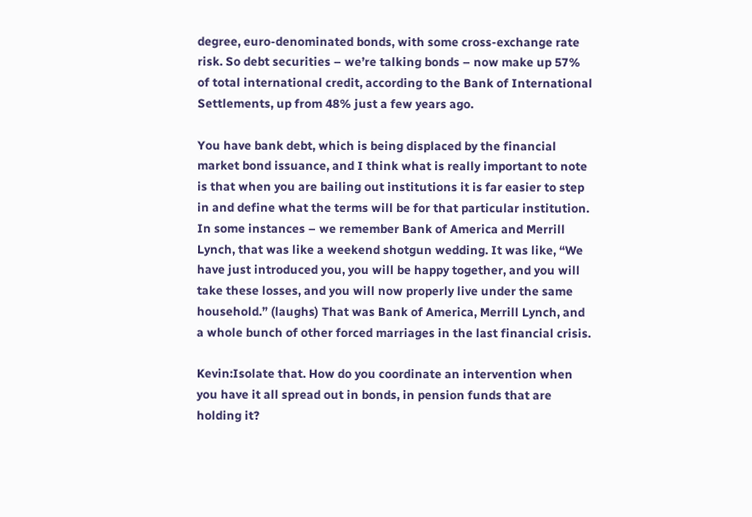degree, euro-denominated bonds, with some cross-exchange rate risk. So debt securities – we’re talking bonds – now make up 57% of total international credit, according to the Bank of International Settlements, up from 48% just a few years ago.

You have bank debt, which is being displaced by the financial market bond issuance, and I think what is really important to note is that when you are bailing out institutions it is far easier to step in and define what the terms will be for that particular institution. In some instances – we remember Bank of America and Merrill Lynch, that was like a weekend shotgun wedding. It was like, “We have just introduced you, you will be happy together, and you will take these losses, and you will now properly live under the same household.” (laughs) That was Bank of America, Merrill Lynch, and a whole bunch of other forced marriages in the last financial crisis.

Kevin:Isolate that. How do you coordinate an intervention when you have it all spread out in bonds, in pension funds that are holding it?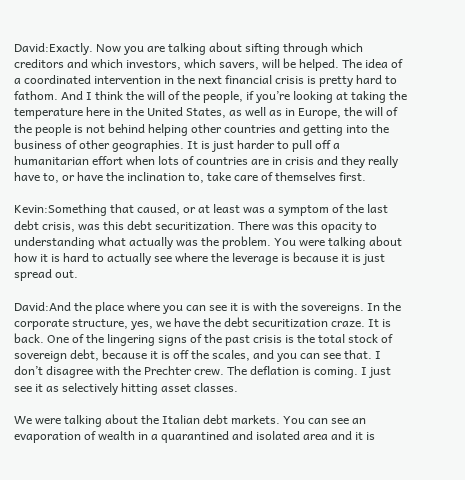David:Exactly. Now you are talking about sifting through which creditors and which investors, which savers, will be helped. The idea of a coordinated intervention in the next financial crisis is pretty hard to fathom. And I think the will of the people, if you’re looking at taking the temperature here in the United States, as well as in Europe, the will of the people is not behind helping other countries and getting into the business of other geographies. It is just harder to pull off a humanitarian effort when lots of countries are in crisis and they really have to, or have the inclination to, take care of themselves first.

Kevin:Something that caused, or at least was a symptom of the last debt crisis, was this debt securitization. There was this opacity to understanding what actually was the problem. You were talking about how it is hard to actually see where the leverage is because it is just spread out.

David:And the place where you can see it is with the sovereigns. In the corporate structure, yes, we have the debt securitization craze. It is back. One of the lingering signs of the past crisis is the total stock of sovereign debt, because it is off the scales, and you can see that. I don’t disagree with the Prechter crew. The deflation is coming. I just see it as selectively hitting asset classes.

We were talking about the Italian debt markets. You can see an evaporation of wealth in a quarantined and isolated area and it is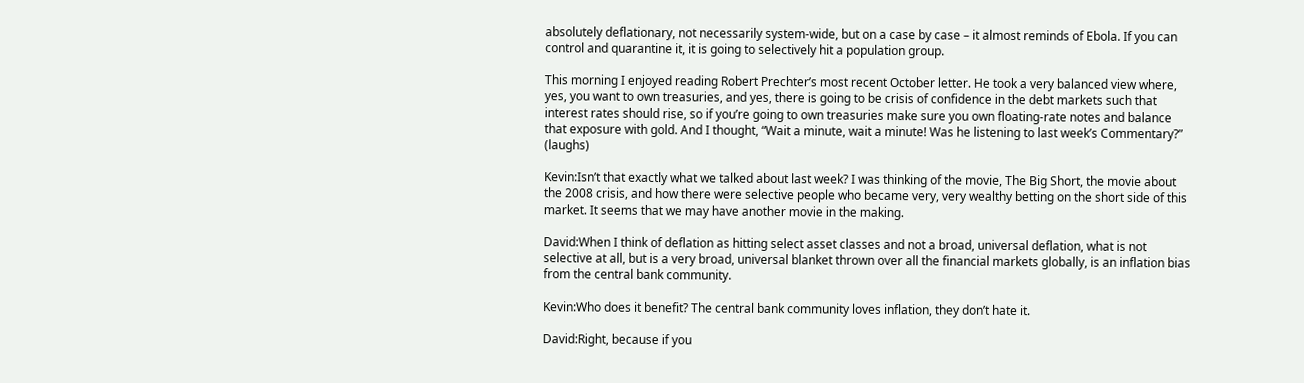absolutely deflationary, not necessarily system-wide, but on a case by case – it almost reminds of Ebola. If you can control and quarantine it, it is going to selectively hit a population group.

This morning I enjoyed reading Robert Prechter’s most recent October letter. He took a very balanced view where, yes, you want to own treasuries, and yes, there is going to be crisis of confidence in the debt markets such that interest rates should rise, so if you’re going to own treasuries make sure you own floating-rate notes and balance that exposure with gold. And I thought, “Wait a minute, wait a minute! Was he listening to last week’s Commentary?” (laughs)

Kevin:Isn’t that exactly what we talked about last week? I was thinking of the movie, The Big Short, the movie about the 2008 crisis, and how there were selective people who became very, very wealthy betting on the short side of this market. It seems that we may have another movie in the making.

David:When I think of deflation as hitting select asset classes and not a broad, universal deflation, what is not selective at all, but is a very broad, universal blanket thrown over all the financial markets globally, is an inflation bias from the central bank community.

Kevin:Who does it benefit? The central bank community loves inflation, they don’t hate it.

David:Right, because if you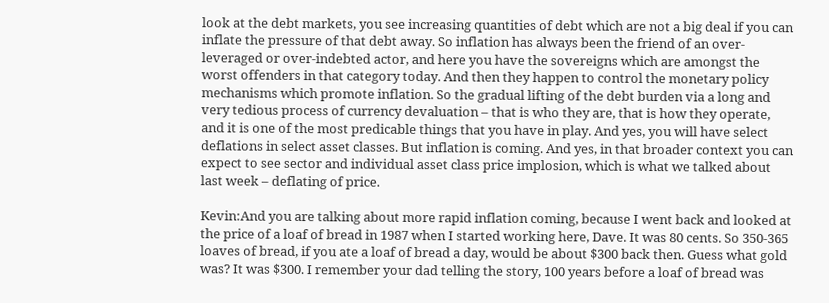look at the debt markets, you see increasing quantities of debt which are not a big deal if you can inflate the pressure of that debt away. So inflation has always been the friend of an over-leveraged or over-indebted actor, and here you have the sovereigns which are amongst the worst offenders in that category today. And then they happen to control the monetary policy mechanisms which promote inflation. So the gradual lifting of the debt burden via a long and very tedious process of currency devaluation – that is who they are, that is how they operate, and it is one of the most predicable things that you have in play. And yes, you will have select deflations in select asset classes. But inflation is coming. And yes, in that broader context you can expect to see sector and individual asset class price implosion, which is what we talked about last week – deflating of price.

Kevin:And you are talking about more rapid inflation coming, because I went back and looked at the price of a loaf of bread in 1987 when I started working here, Dave. It was 80 cents. So 350-365 loaves of bread, if you ate a loaf of bread a day, would be about $300 back then. Guess what gold was? It was $300. I remember your dad telling the story, 100 years before a loaf of bread was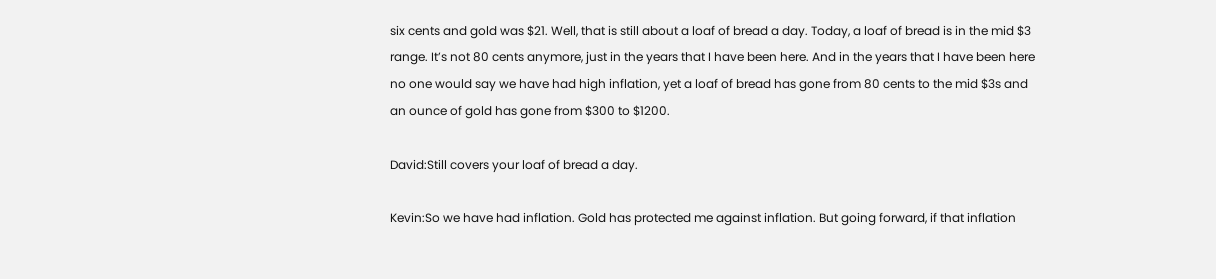six cents and gold was $21. Well, that is still about a loaf of bread a day. Today, a loaf of bread is in the mid $3 range. It’s not 80 cents anymore, just in the years that I have been here. And in the years that I have been here no one would say we have had high inflation, yet a loaf of bread has gone from 80 cents to the mid $3s and an ounce of gold has gone from $300 to $1200.

David:Still covers your loaf of bread a day.

Kevin:So we have had inflation. Gold has protected me against inflation. But going forward, if that inflation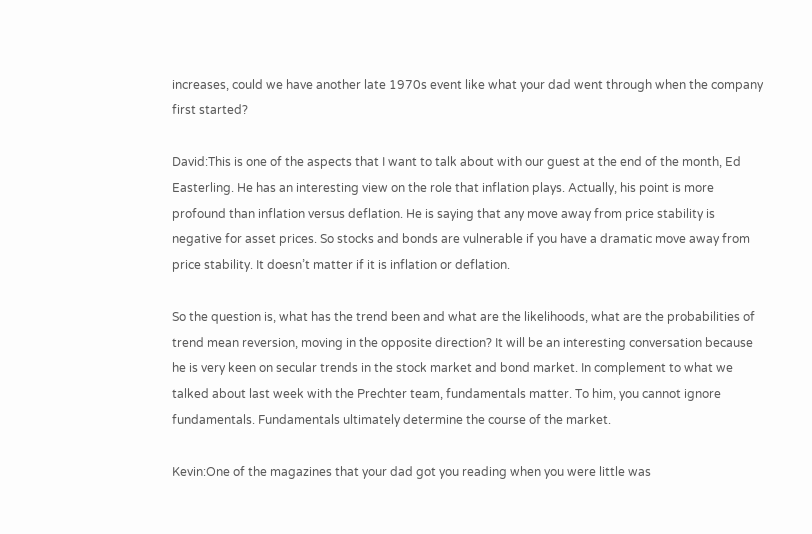increases, could we have another late 1970s event like what your dad went through when the company first started?

David:This is one of the aspects that I want to talk about with our guest at the end of the month, Ed Easterling. He has an interesting view on the role that inflation plays. Actually, his point is more profound than inflation versus deflation. He is saying that any move away from price stability is negative for asset prices. So stocks and bonds are vulnerable if you have a dramatic move away from price stability. It doesn’t matter if it is inflation or deflation.

So the question is, what has the trend been and what are the likelihoods, what are the probabilities of trend mean reversion, moving in the opposite direction? It will be an interesting conversation because he is very keen on secular trends in the stock market and bond market. In complement to what we talked about last week with the Prechter team, fundamentals matter. To him, you cannot ignore fundamentals. Fundamentals ultimately determine the course of the market.

Kevin:One of the magazines that your dad got you reading when you were little was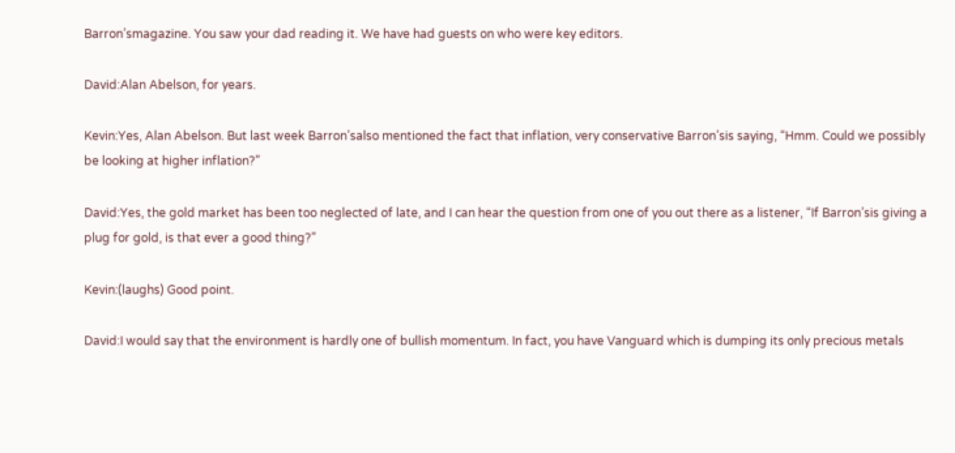Barron’smagazine. You saw your dad reading it. We have had guests on who were key editors.

David:Alan Abelson, for years.

Kevin:Yes, Alan Abelson. But last week Barron’salso mentioned the fact that inflation, very conservative Barron’sis saying, “Hmm. Could we possibly be looking at higher inflation?”

David:Yes, the gold market has been too neglected of late, and I can hear the question from one of you out there as a listener, “If Barron’sis giving a plug for gold, is that ever a good thing?”

Kevin:(laughs) Good point.

David:I would say that the environment is hardly one of bullish momentum. In fact, you have Vanguard which is dumping its only precious metals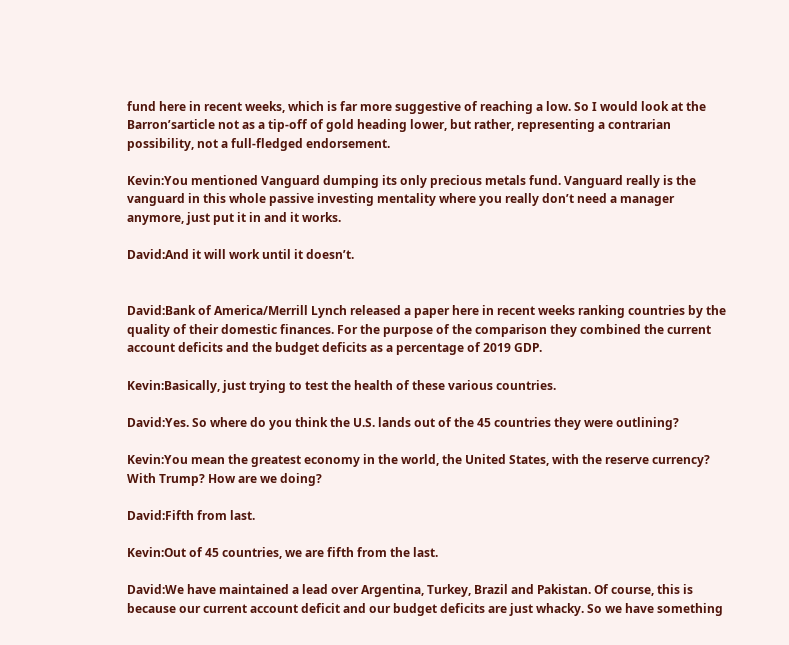fund here in recent weeks, which is far more suggestive of reaching a low. So I would look at the Barron’sarticle not as a tip-off of gold heading lower, but rather, representing a contrarian possibility, not a full-fledged endorsement.

Kevin:You mentioned Vanguard dumping its only precious metals fund. Vanguard really is the vanguard in this whole passive investing mentality where you really don’t need a manager anymore, just put it in and it works.

David:And it will work until it doesn’t.


David:Bank of America/Merrill Lynch released a paper here in recent weeks ranking countries by the quality of their domestic finances. For the purpose of the comparison they combined the current account deficits and the budget deficits as a percentage of 2019 GDP.

Kevin:Basically, just trying to test the health of these various countries.

David:Yes. So where do you think the U.S. lands out of the 45 countries they were outlining?

Kevin:You mean the greatest economy in the world, the United States, with the reserve currency? With Trump? How are we doing?

David:Fifth from last.

Kevin:Out of 45 countries, we are fifth from the last.

David:We have maintained a lead over Argentina, Turkey, Brazil and Pakistan. Of course, this is because our current account deficit and our budget deficits are just whacky. So we have something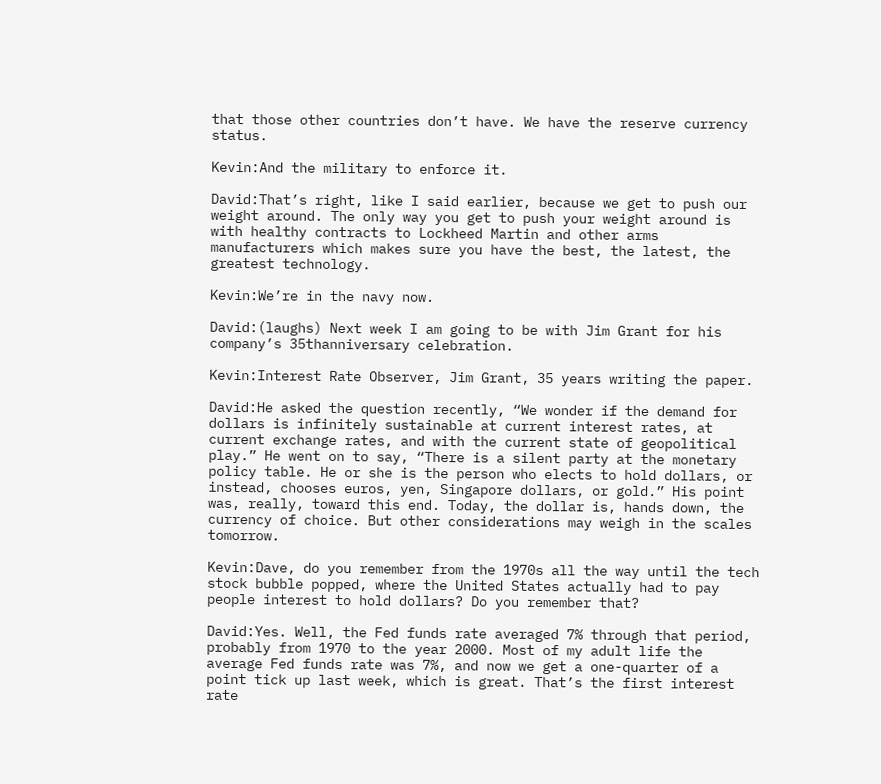that those other countries don’t have. We have the reserve currency status.

Kevin:And the military to enforce it.

David:That’s right, like I said earlier, because we get to push our weight around. The only way you get to push your weight around is with healthy contracts to Lockheed Martin and other arms manufacturers which makes sure you have the best, the latest, the greatest technology.

Kevin:We’re in the navy now.

David:(laughs) Next week I am going to be with Jim Grant for his company’s 35thanniversary celebration.

Kevin:Interest Rate Observer, Jim Grant, 35 years writing the paper.

David:He asked the question recently, “We wonder if the demand for dollars is infinitely sustainable at current interest rates, at current exchange rates, and with the current state of geopolitical play.” He went on to say, “There is a silent party at the monetary policy table. He or she is the person who elects to hold dollars, or instead, chooses euros, yen, Singapore dollars, or gold.” His point was, really, toward this end. Today, the dollar is, hands down, the currency of choice. But other considerations may weigh in the scales tomorrow.

Kevin:Dave, do you remember from the 1970s all the way until the tech stock bubble popped, where the United States actually had to pay people interest to hold dollars? Do you remember that?

David:Yes. Well, the Fed funds rate averaged 7% through that period, probably from 1970 to the year 2000. Most of my adult life the average Fed funds rate was 7%, and now we get a one-quarter of a point tick up last week, which is great. That’s the first interest rate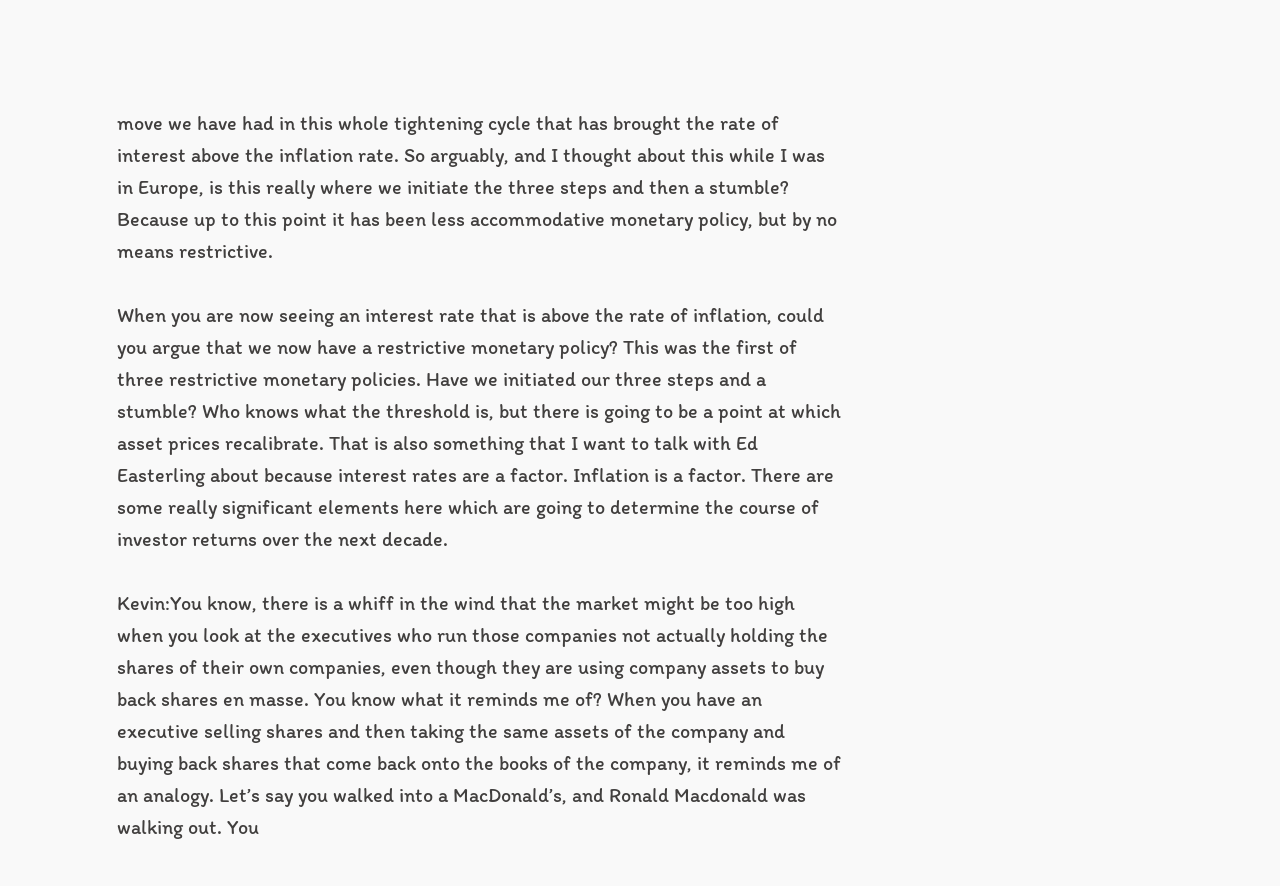move we have had in this whole tightening cycle that has brought the rate of interest above the inflation rate. So arguably, and I thought about this while I was in Europe, is this really where we initiate the three steps and then a stumble? Because up to this point it has been less accommodative monetary policy, but by no means restrictive.

When you are now seeing an interest rate that is above the rate of inflation, could you argue that we now have a restrictive monetary policy? This was the first of three restrictive monetary policies. Have we initiated our three steps and a stumble? Who knows what the threshold is, but there is going to be a point at which asset prices recalibrate. That is also something that I want to talk with Ed Easterling about because interest rates are a factor. Inflation is a factor. There are some really significant elements here which are going to determine the course of investor returns over the next decade.

Kevin:You know, there is a whiff in the wind that the market might be too high when you look at the executives who run those companies not actually holding the shares of their own companies, even though they are using company assets to buy back shares en masse. You know what it reminds me of? When you have an executive selling shares and then taking the same assets of the company and buying back shares that come back onto the books of the company, it reminds me of an analogy. Let’s say you walked into a MacDonald’s, and Ronald Macdonald was walking out. You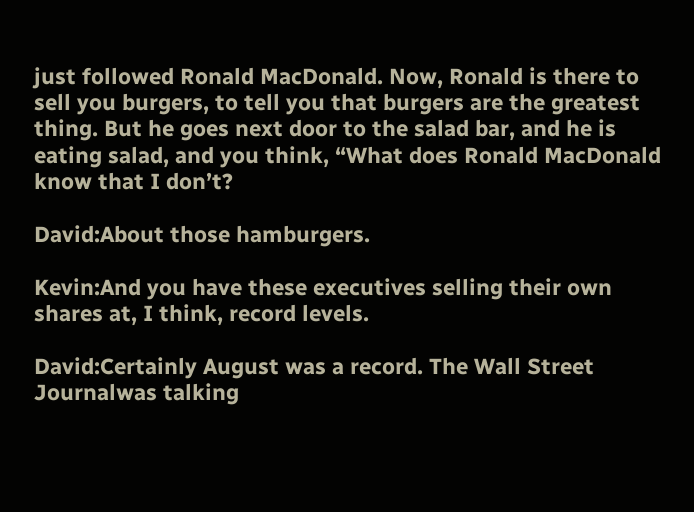just followed Ronald MacDonald. Now, Ronald is there to sell you burgers, to tell you that burgers are the greatest thing. But he goes next door to the salad bar, and he is eating salad, and you think, “What does Ronald MacDonald know that I don’t?

David:About those hamburgers.

Kevin:And you have these executives selling their own shares at, I think, record levels.

David:Certainly August was a record. The Wall Street Journalwas talking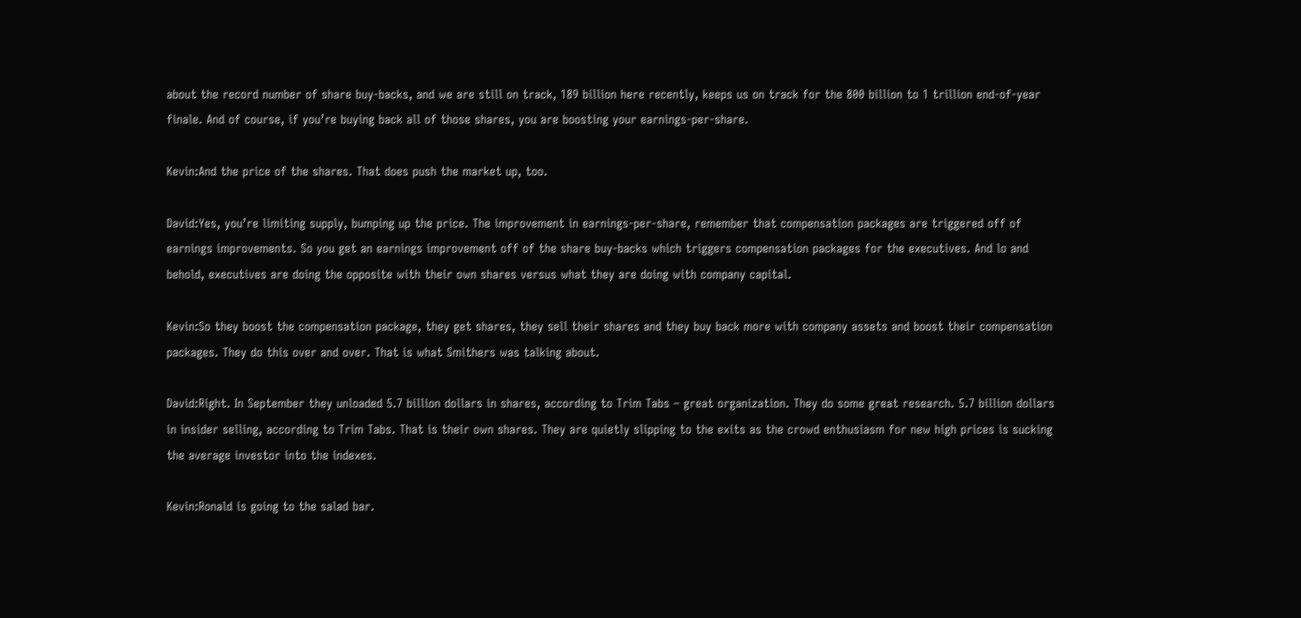about the record number of share buy-backs, and we are still on track, 189 billion here recently, keeps us on track for the 800 billion to 1 trillion end-of-year finale. And of course, if you’re buying back all of those shares, you are boosting your earnings-per-share.

Kevin:And the price of the shares. That does push the market up, too.

David:Yes, you’re limiting supply, bumping up the price. The improvement in earnings-per-share, remember that compensation packages are triggered off of earnings improvements. So you get an earnings improvement off of the share buy-backs which triggers compensation packages for the executives. And lo and behold, executives are doing the opposite with their own shares versus what they are doing with company capital.

Kevin:So they boost the compensation package, they get shares, they sell their shares and they buy back more with company assets and boost their compensation packages. They do this over and over. That is what Smithers was talking about.

David:Right. In September they unloaded 5.7 billion dollars in shares, according to Trim Tabs – great organization. They do some great research. 5.7 billion dollars in insider selling, according to Trim Tabs. That is their own shares. They are quietly slipping to the exits as the crowd enthusiasm for new high prices is sucking the average investor into the indexes.

Kevin:Ronald is going to the salad bar.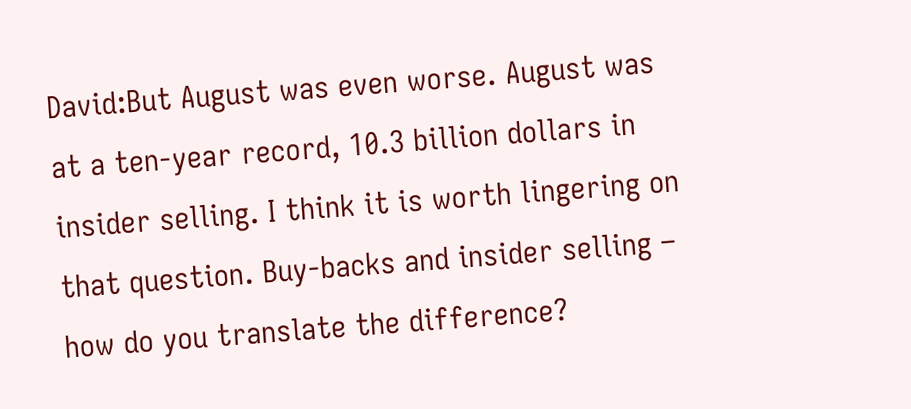David:But August was even worse. August was at a ten-year record, 10.3 billion dollars in insider selling. I think it is worth lingering on that question. Buy-backs and insider selling – how do you translate the difference?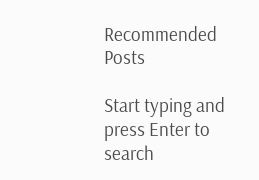Recommended Posts

Start typing and press Enter to search